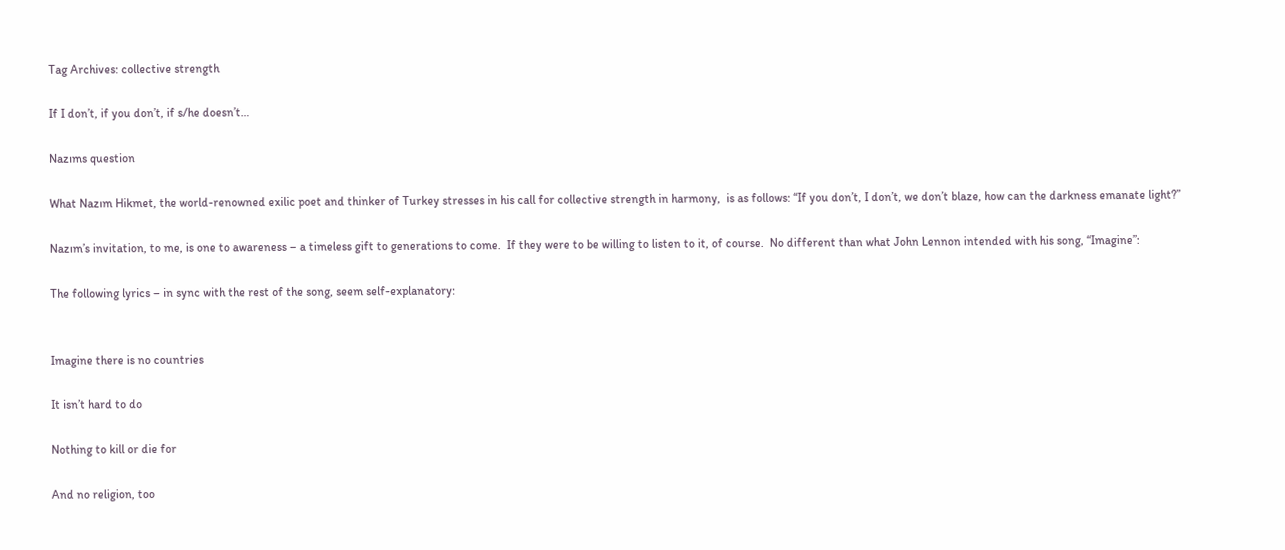Tag Archives: collective strength

If I don’t, if you don’t, if s/he doesn’t…

Nazıms question

What Nazım Hikmet, the world-renowned exilic poet and thinker of Turkey stresses in his call for collective strength in harmony,  is as follows: “If you don’t, I don’t, we don’t blaze, how can the darkness emanate light?”

Nazım’s invitation, to me, is one to awareness – a timeless gift to generations to come.  If they were to be willing to listen to it, of course.  No different than what John Lennon intended with his song, “Imagine”:

The following lyrics – in sync with the rest of the song, seem self-explanatory:


Imagine there is no countries

It isn’t hard to do

Nothing to kill or die for

And no religion, too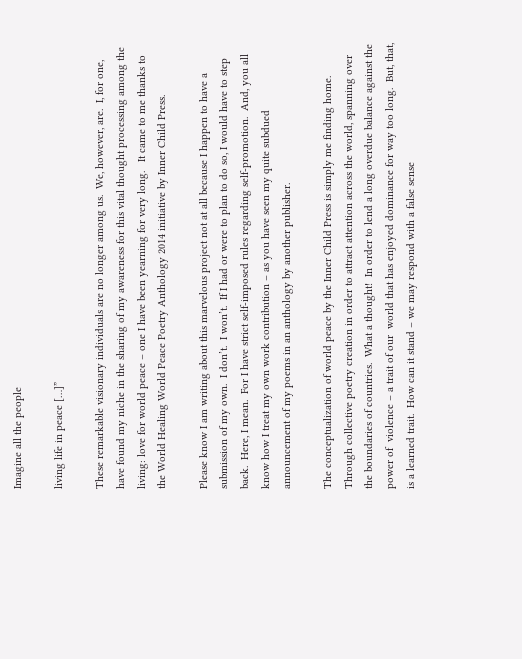Imagine all the people

living life in peace […]”

These remarkable visionary individuals are no longer among us.  We, however, are.  I, for one, have found my niche in the sharing of my awareness for this vital thought processing among the living: love for world peace – one I have been yearning for very long.   It came to me thanks to the World Healing World Peace Poetry Anthology 2014 initiative by Inner Child Press.

Please know I am writing about this marvelous project not at all because I happen to have a submission of my own.  I don’t.  I won’t.  If I had or were to plan to do so, I would have to step back.  Here, I mean.  For I have strict self-imposed rules regarding self-promotion.  And, you all know how I treat my own work contribution – as you have seen my quite subdued announcement of my poems in an anthology by another publisher.

The conceptualization of world peace by the Inner Child Press is simply me finding home.   Through collective poetry creation in order to attract attention across the world, spanning over the boundaries of countries.  What a thought!  In order to lend a long overdue balance against the power of  violence – a trait of our  world that has enjoyed dominance for way too long.  But, that, is a learned trait.  How can it stand – we may respond with a false sense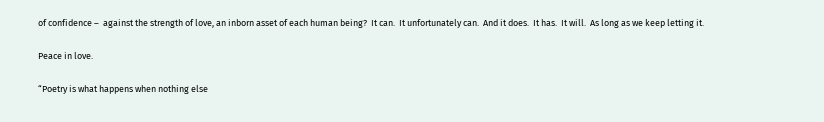of confidence –  against the strength of love, an inborn asset of each human being?  It can.  It unfortunately can.  And it does.  It has.  It will.  As long as we keep letting it.

Peace in love.

“Poetry is what happens when nothing else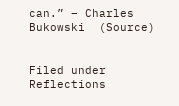can.” – Charles Bukowski  (Source)


Filed under Reflections